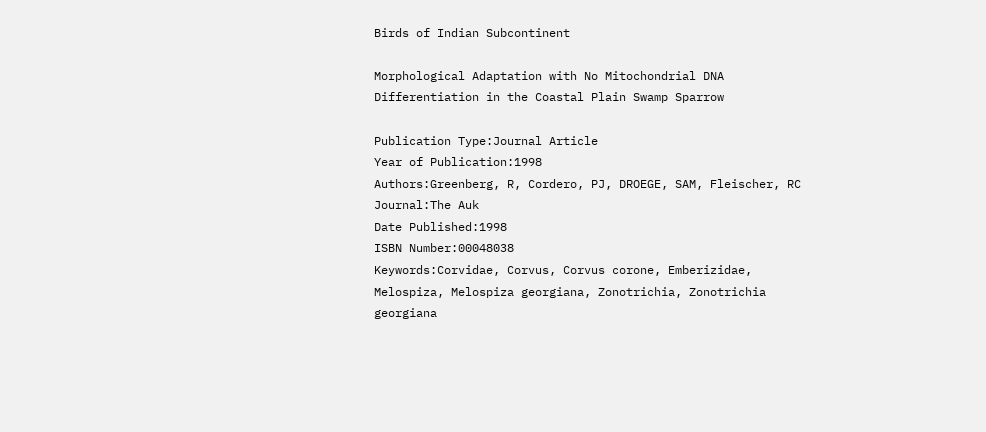Birds of Indian Subcontinent

Morphological Adaptation with No Mitochondrial DNA Differentiation in the Coastal Plain Swamp Sparrow

Publication Type:Journal Article
Year of Publication:1998
Authors:Greenberg, R, Cordero, PJ, DROEGE, SAM, Fleischer, RC
Journal:The Auk
Date Published:1998
ISBN Number:00048038
Keywords:Corvidae, Corvus, Corvus corone, Emberizidae, Melospiza, Melospiza georgiana, Zonotrichia, Zonotrichia georgiana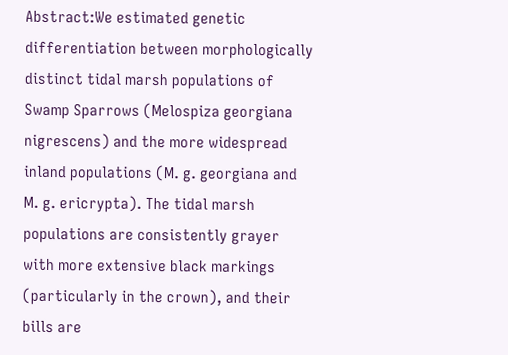Abstract:We estimated genetic differentiation between morphologically distinct tidal marsh populations of Swamp Sparrows (Melospiza georgiana nigrescens) and the more widespread inland populations (M. g. georgiana and M. g. ericrypta). The tidal marsh populations are consistently grayer with more extensive black markings (particularly in the crown), and their bills are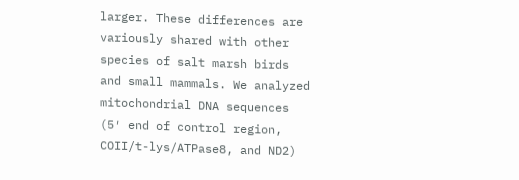larger. These differences are variously shared with other species of salt marsh birds and small mammals. We analyzed mitochondrial DNA sequences (5′ end of control region, COII/t-lys/ATPase8, and ND2)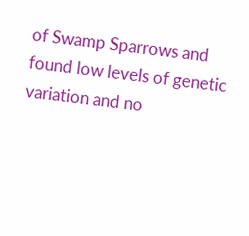of Swamp Sparrows and found low levels of genetic variation and no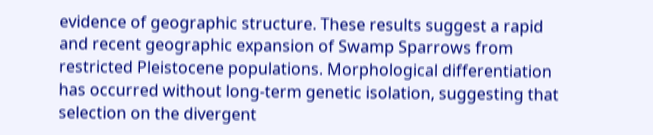evidence of geographic structure. These results suggest a rapid and recent geographic expansion of Swamp Sparrows from restricted Pleistocene populations. Morphological differentiation has occurred without long-term genetic isolation, suggesting that selection on the divergent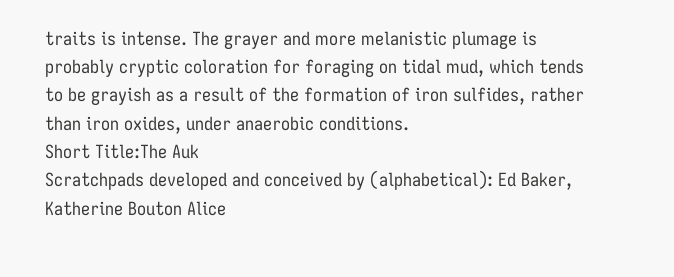traits is intense. The grayer and more melanistic plumage is probably cryptic coloration for foraging on tidal mud, which tends to be grayish as a result of the formation of iron sulfides, rather than iron oxides, under anaerobic conditions.
Short Title:The Auk
Scratchpads developed and conceived by (alphabetical): Ed Baker, Katherine Bouton Alice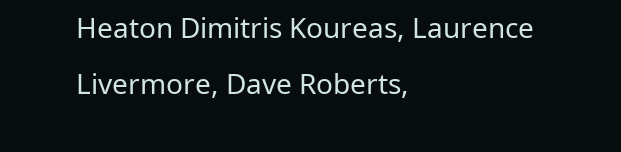Heaton Dimitris Koureas, Laurence Livermore, Dave Roberts,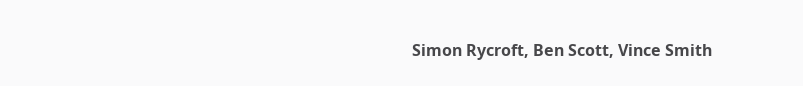Simon Rycroft, Ben Scott, Vince Smith